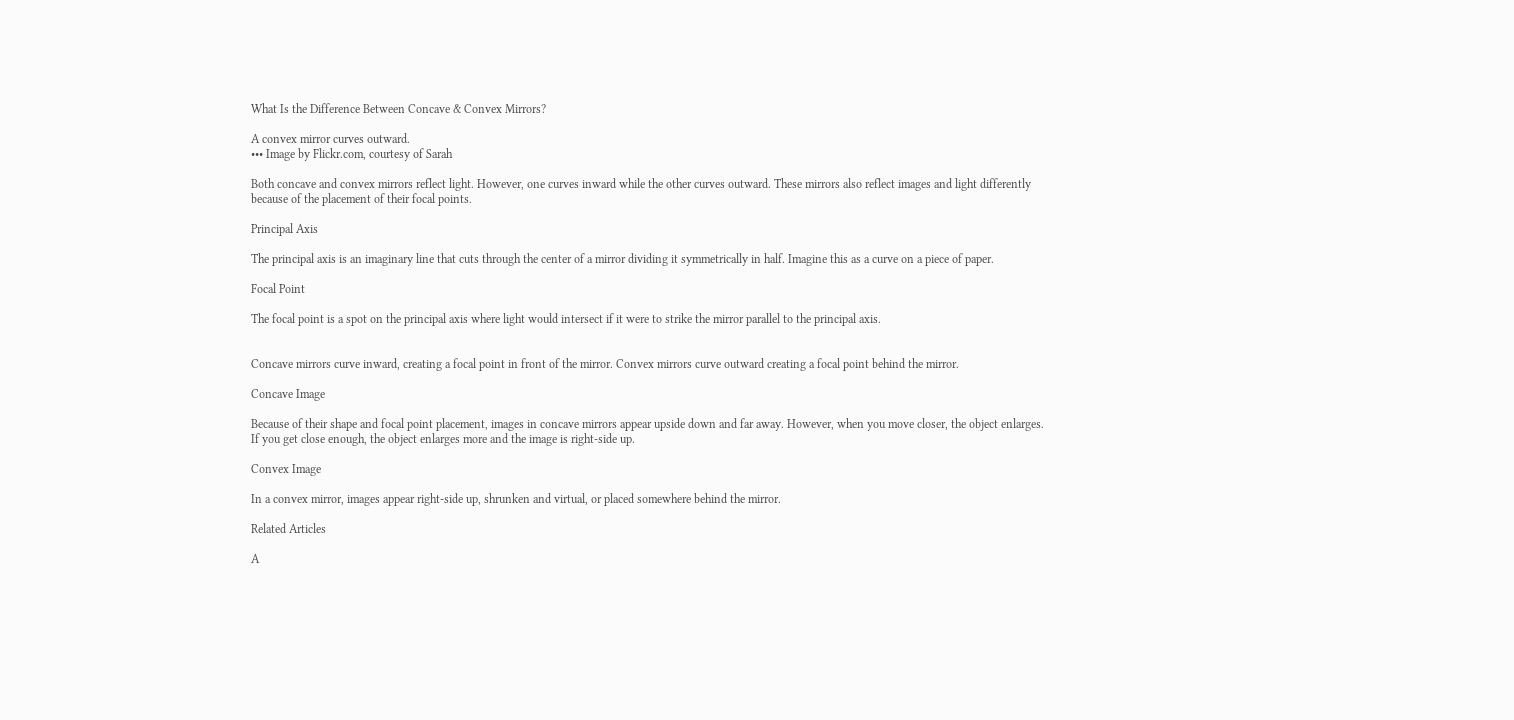What Is the Difference Between Concave & Convex Mirrors?

A convex mirror curves outward.
••• Image by Flickr.com, courtesy of Sarah

Both concave and convex mirrors reflect light. However, one curves inward while the other curves outward. These mirrors also reflect images and light differently because of the placement of their focal points.

Principal Axis

The principal axis is an imaginary line that cuts through the center of a mirror dividing it symmetrically in half. Imagine this as a curve on a piece of paper.

Focal Point

The focal point is a spot on the principal axis where light would intersect if it were to strike the mirror parallel to the principal axis.


Concave mirrors curve inward, creating a focal point in front of the mirror. Convex mirrors curve outward creating a focal point behind the mirror.

Concave Image

Because of their shape and focal point placement, images in concave mirrors appear upside down and far away. However, when you move closer, the object enlarges. If you get close enough, the object enlarges more and the image is right-side up.

Convex Image

In a convex mirror, images appear right-side up, shrunken and virtual, or placed somewhere behind the mirror.

Related Articles

A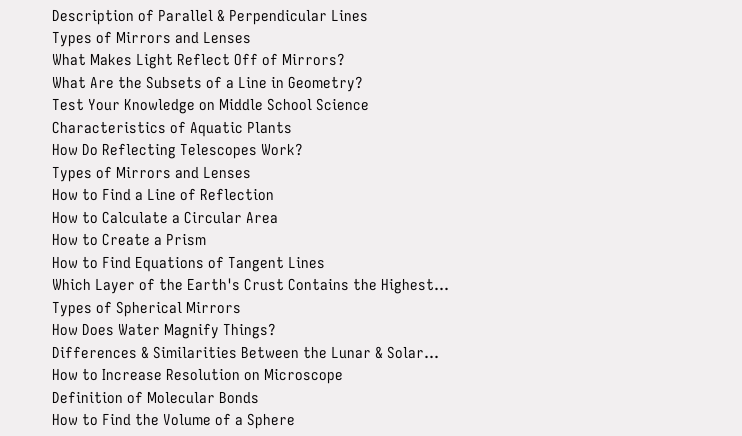Description of Parallel & Perpendicular Lines
Types of Mirrors and Lenses
What Makes Light Reflect Off of Mirrors?
What Are the Subsets of a Line in Geometry?
Test Your Knowledge on Middle School Science
Characteristics of Aquatic Plants
How Do Reflecting Telescopes Work?
Types of Mirrors and Lenses
How to Find a Line of Reflection
How to Calculate a Circular Area
How to Create a Prism
How to Find Equations of Tangent Lines
Which Layer of the Earth's Crust Contains the Highest...
Types of Spherical Mirrors
How Does Water Magnify Things?
Differences & Similarities Between the Lunar & Solar...
How to Increase Resolution on Microscope
Definition of Molecular Bonds
How to Find the Volume of a Sphere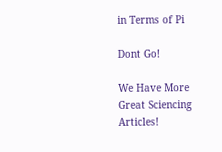in Terms of Pi

Dont Go!

We Have More Great Sciencing Articles!